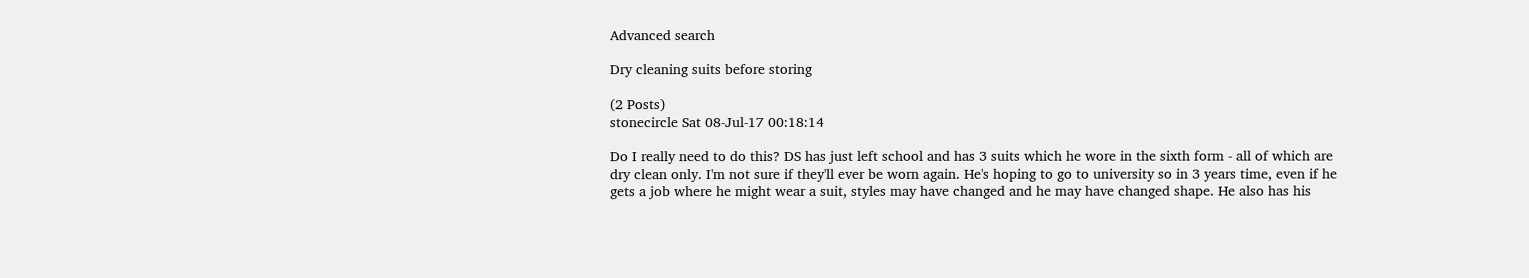Advanced search

Dry cleaning suits before storing

(2 Posts)
stonecircle Sat 08-Jul-17 00:18:14

Do I really need to do this? DS has just left school and has 3 suits which he wore in the sixth form - all of which are dry clean only. I'm not sure if they'll ever be worn again. He's hoping to go to university so in 3 years time, even if he gets a job where he might wear a suit, styles may have changed and he may have changed shape. He also has his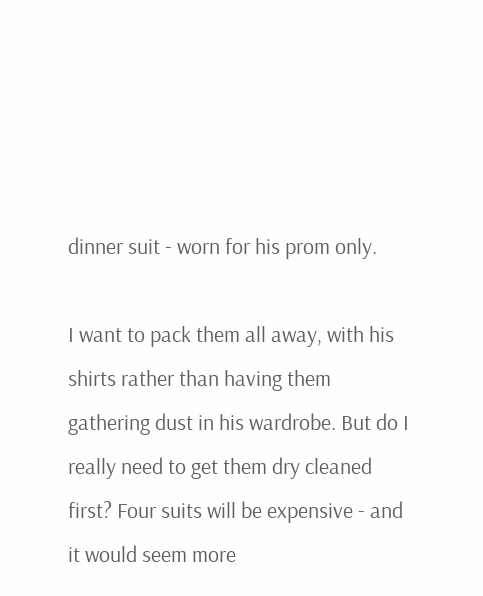dinner suit - worn for his prom only.

I want to pack them all away, with his shirts rather than having them gathering dust in his wardrobe. But do I really need to get them dry cleaned first? Four suits will be expensive - and it would seem more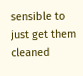sensible to just get them cleaned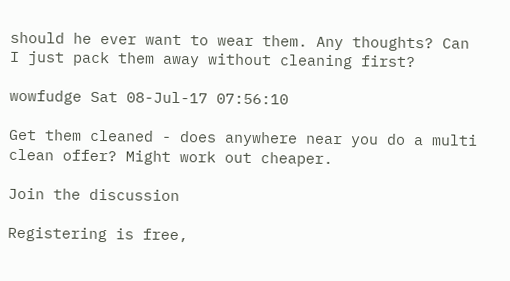should he ever want to wear them. Any thoughts? Can I just pack them away without cleaning first?

wowfudge Sat 08-Jul-17 07:56:10

Get them cleaned - does anywhere near you do a multi clean offer? Might work out cheaper.

Join the discussion

Registering is free,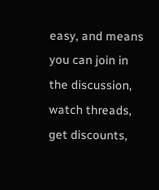easy, and means you can join in the discussion, watch threads, get discounts,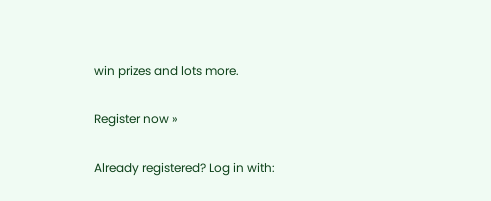win prizes and lots more.

Register now »

Already registered? Log in with: